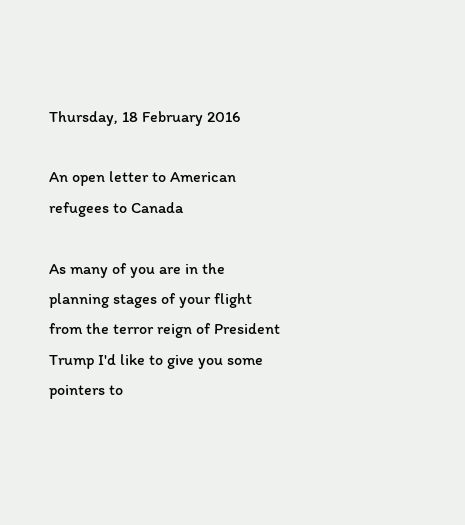Thursday, 18 February 2016

An open letter to American refugees to Canada

As many of you are in the planning stages of your flight from the terror reign of President Trump I'd like to give you some pointers to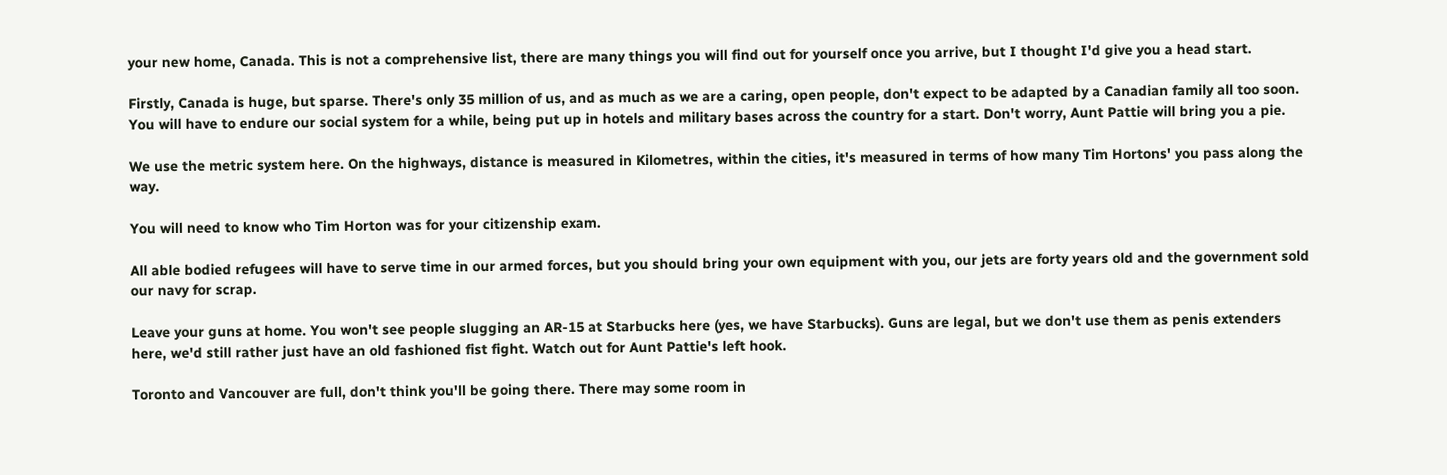your new home, Canada. This is not a comprehensive list, there are many things you will find out for yourself once you arrive, but I thought I'd give you a head start.

Firstly, Canada is huge, but sparse. There's only 35 million of us, and as much as we are a caring, open people, don't expect to be adapted by a Canadian family all too soon. You will have to endure our social system for a while, being put up in hotels and military bases across the country for a start. Don't worry, Aunt Pattie will bring you a pie.

We use the metric system here. On the highways, distance is measured in Kilometres, within the cities, it's measured in terms of how many Tim Hortons' you pass along the way.

You will need to know who Tim Horton was for your citizenship exam.

All able bodied refugees will have to serve time in our armed forces, but you should bring your own equipment with you, our jets are forty years old and the government sold our navy for scrap.

Leave your guns at home. You won't see people slugging an AR-15 at Starbucks here (yes, we have Starbucks). Guns are legal, but we don't use them as penis extenders here, we'd still rather just have an old fashioned fist fight. Watch out for Aunt Pattie's left hook.

Toronto and Vancouver are full, don't think you'll be going there. There may some room in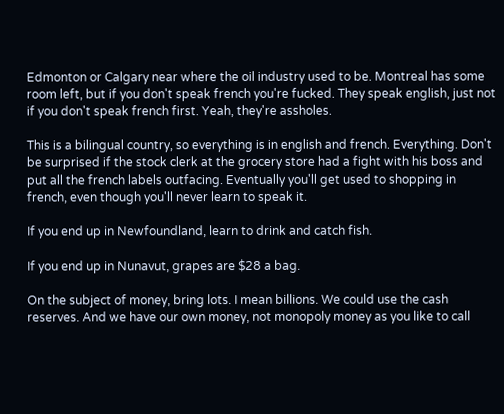Edmonton or Calgary near where the oil industry used to be. Montreal has some room left, but if you don't speak french you're fucked. They speak english, just not if you don't speak french first. Yeah, they're assholes.

This is a bilingual country, so everything is in english and french. Everything. Don't be surprised if the stock clerk at the grocery store had a fight with his boss and put all the french labels outfacing. Eventually you'll get used to shopping in french, even though you'll never learn to speak it.

If you end up in Newfoundland, learn to drink and catch fish.

If you end up in Nunavut, grapes are $28 a bag.

On the subject of money, bring lots. I mean billions. We could use the cash reserves. And we have our own money, not monopoly money as you like to call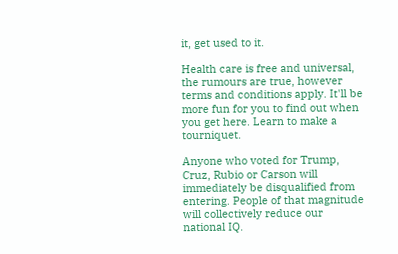it, get used to it.

Health care is free and universal, the rumours are true, however terms and conditions apply. It'll be more fun for you to find out when you get here. Learn to make a tourniquet.

Anyone who voted for Trump, Cruz, Rubio or Carson will immediately be disqualified from entering. People of that magnitude will collectively reduce our national IQ.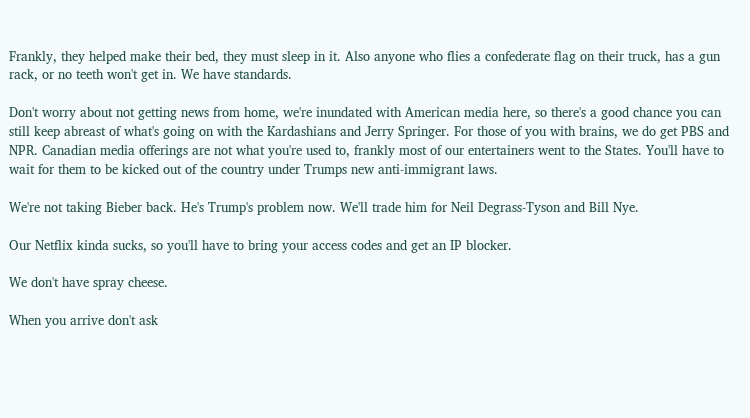Frankly, they helped make their bed, they must sleep in it. Also anyone who flies a confederate flag on their truck, has a gun rack, or no teeth won't get in. We have standards.

Don't worry about not getting news from home, we're inundated with American media here, so there's a good chance you can still keep abreast of what's going on with the Kardashians and Jerry Springer. For those of you with brains, we do get PBS and NPR. Canadian media offerings are not what you're used to, frankly most of our entertainers went to the States. You'll have to wait for them to be kicked out of the country under Trumps new anti-immigrant laws.

We're not taking Bieber back. He's Trump's problem now. We'll trade him for Neil Degrass-Tyson and Bill Nye.

Our Netflix kinda sucks, so you'll have to bring your access codes and get an IP blocker.

We don't have spray cheese.

When you arrive don't ask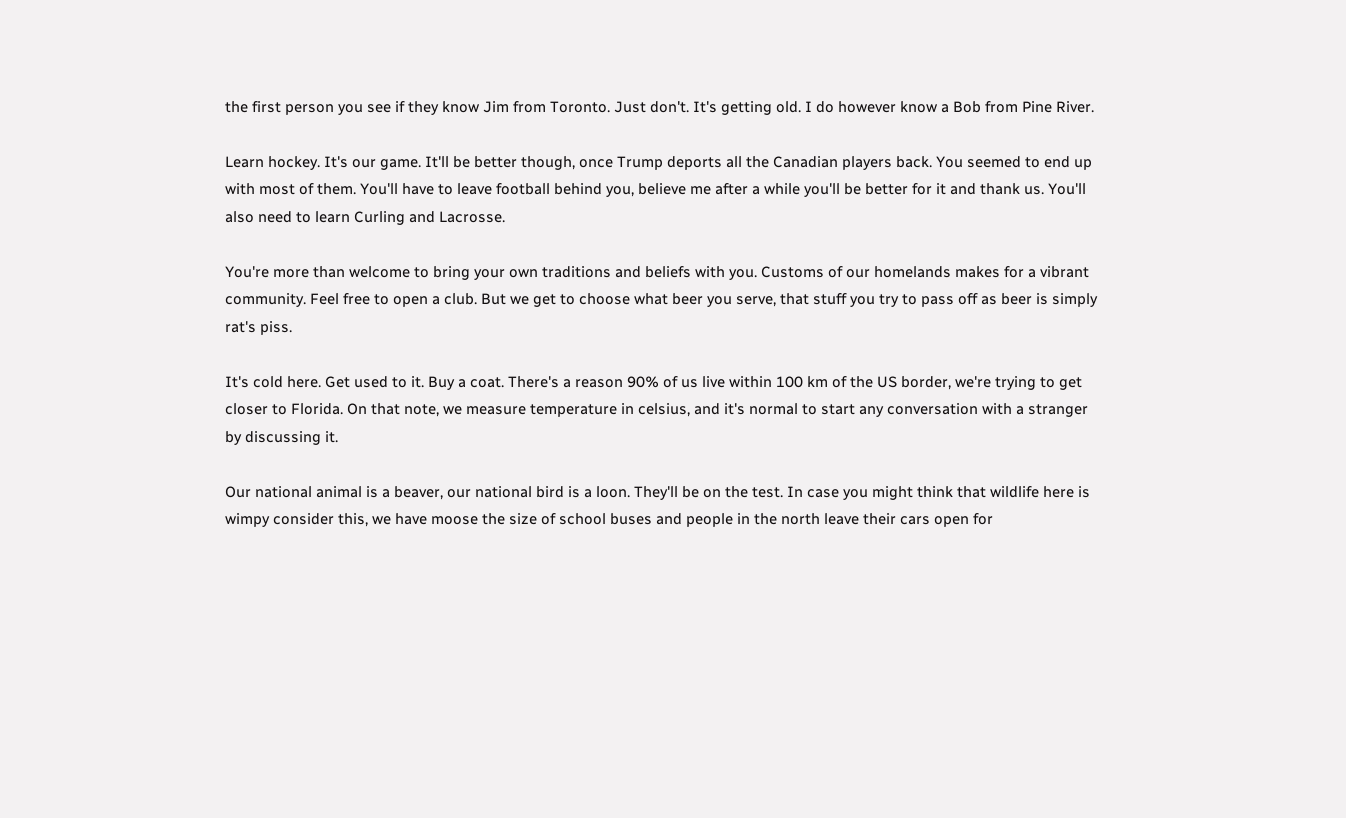the first person you see if they know Jim from Toronto. Just don't. It's getting old. I do however know a Bob from Pine River.

Learn hockey. It's our game. It'll be better though, once Trump deports all the Canadian players back. You seemed to end up with most of them. You'll have to leave football behind you, believe me after a while you'll be better for it and thank us. You'll also need to learn Curling and Lacrosse.

You're more than welcome to bring your own traditions and beliefs with you. Customs of our homelands makes for a vibrant community. Feel free to open a club. But we get to choose what beer you serve, that stuff you try to pass off as beer is simply rat's piss.

It's cold here. Get used to it. Buy a coat. There's a reason 90% of us live within 100 km of the US border, we're trying to get closer to Florida. On that note, we measure temperature in celsius, and it's normal to start any conversation with a stranger by discussing it.

Our national animal is a beaver, our national bird is a loon. They'll be on the test. In case you might think that wildlife here is wimpy consider this, we have moose the size of school buses and people in the north leave their cars open for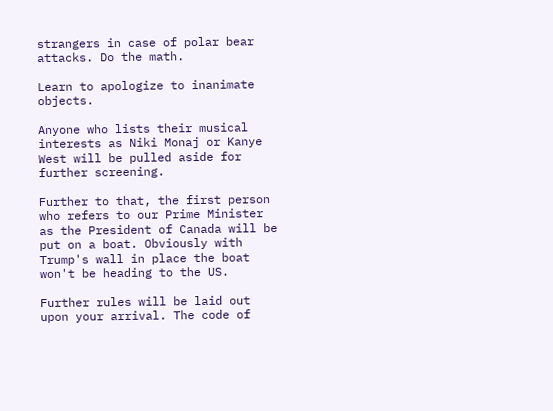strangers in case of polar bear attacks. Do the math.

Learn to apologize to inanimate objects.

Anyone who lists their musical interests as Niki Monaj or Kanye West will be pulled aside for further screening.

Further to that, the first person who refers to our Prime Minister as the President of Canada will be put on a boat. Obviously with Trump's wall in place the boat won't be heading to the US.

Further rules will be laid out upon your arrival. The code of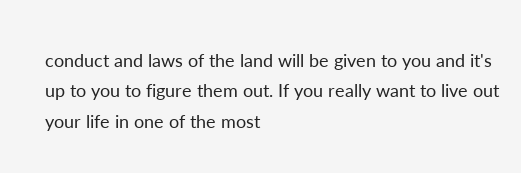conduct and laws of the land will be given to you and it's up to you to figure them out. If you really want to live out your life in one of the most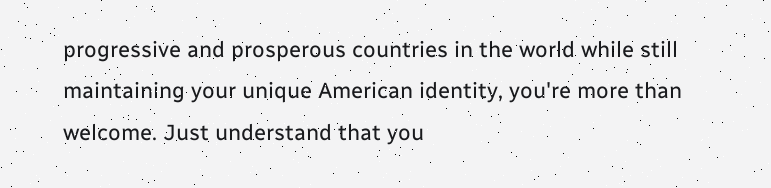progressive and prosperous countries in the world while still maintaining your unique American identity, you're more than welcome. Just understand that you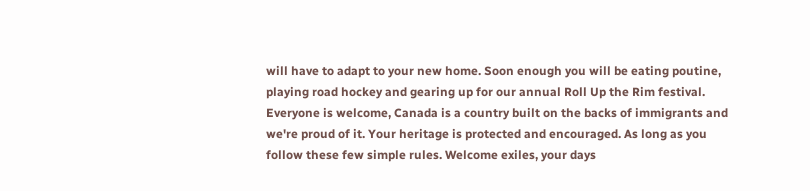will have to adapt to your new home. Soon enough you will be eating poutine, playing road hockey and gearing up for our annual Roll Up the Rim festival. Everyone is welcome, Canada is a country built on the backs of immigrants and we're proud of it. Your heritage is protected and encouraged. As long as you follow these few simple rules. Welcome exiles, your days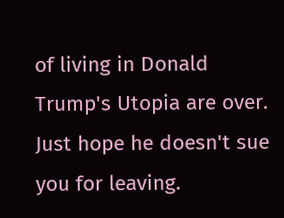of living in Donald Trump's Utopia are over. Just hope he doesn't sue you for leaving.